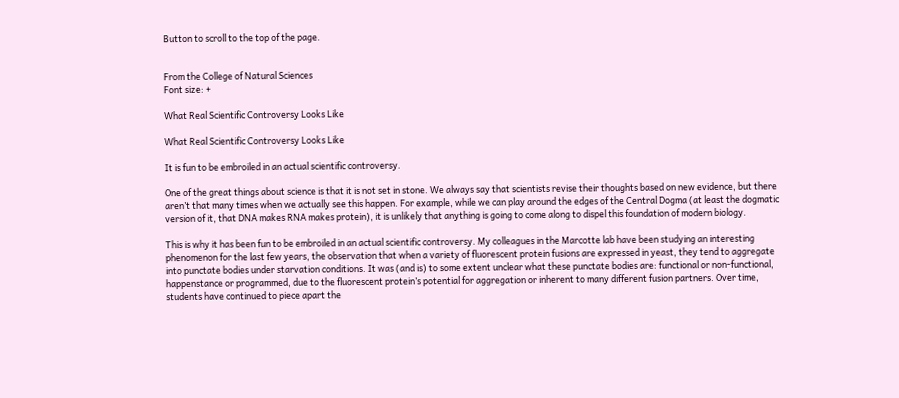Button to scroll to the top of the page.


From the College of Natural Sciences
Font size: +

What Real Scientific Controversy Looks Like

What Real Scientific Controversy Looks Like

It is fun to be embroiled in an actual scientific controversy.

One of the great things about science is that it is not set in stone. We always say that scientists revise their thoughts based on new evidence, but there aren’t that many times when we actually see this happen. For example, while we can play around the edges of the Central Dogma (at least the dogmatic version of it, that DNA makes RNA makes protein), it is unlikely that anything is going to come along to dispel this foundation of modern biology.

This is why it has been fun to be embroiled in an actual scientific controversy. My colleagues in the Marcotte lab have been studying an interesting phenomenon for the last few years, the observation that when a variety of fluorescent protein fusions are expressed in yeast, they tend to aggregate into punctate bodies under starvation conditions. It was (and is) to some extent unclear what these punctate bodies are: functional or non-functional, happenstance or programmed, due to the fluorescent protein’s potential for aggregation or inherent to many different fusion partners. Over time, students have continued to piece apart the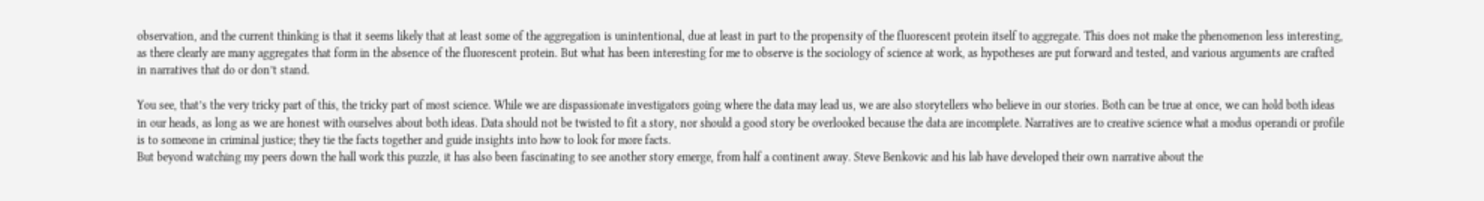observation, and the current thinking is that it seems likely that at least some of the aggregation is unintentional, due at least in part to the propensity of the fluorescent protein itself to aggregate. This does not make the phenomenon less interesting, as there clearly are many aggregates that form in the absence of the fluorescent protein. But what has been interesting for me to observe is the sociology of science at work, as hypotheses are put forward and tested, and various arguments are crafted in narratives that do or don’t stand.

You see, that’s the very tricky part of this, the tricky part of most science. While we are dispassionate investigators going where the data may lead us, we are also storytellers who believe in our stories. Both can be true at once, we can hold both ideas in our heads, as long as we are honest with ourselves about both ideas. Data should not be twisted to fit a story, nor should a good story be overlooked because the data are incomplete. Narratives are to creative science what a modus operandi or profile is to someone in criminal justice; they tie the facts together and guide insights into how to look for more facts.
But beyond watching my peers down the hall work this puzzle, it has also been fascinating to see another story emerge, from half a continent away. Steve Benkovic and his lab have developed their own narrative about the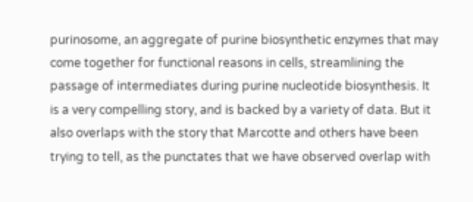purinosome, an aggregate of purine biosynthetic enzymes that may come together for functional reasons in cells, streamlining the passage of intermediates during purine nucleotide biosynthesis. It is a very compelling story, and is backed by a variety of data. But it also overlaps with the story that Marcotte and others have been trying to tell, as the punctates that we have observed overlap with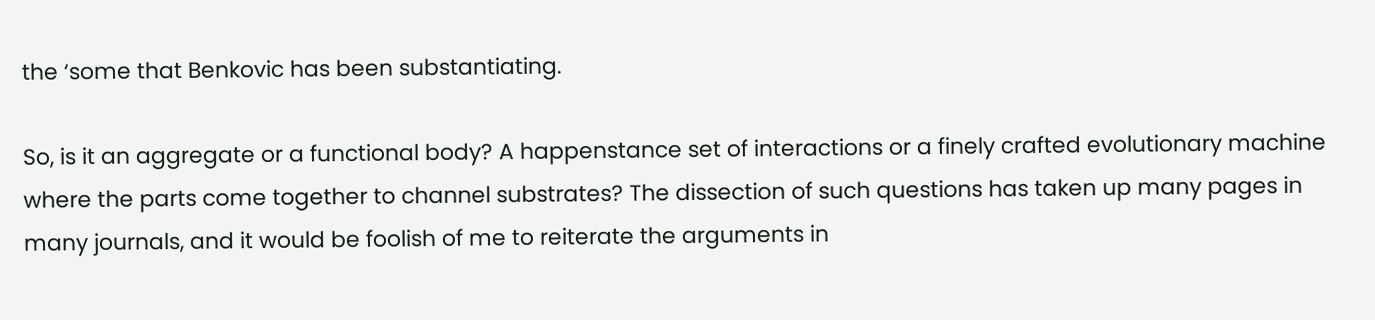the ‘some that Benkovic has been substantiating.

So, is it an aggregate or a functional body? A happenstance set of interactions or a finely crafted evolutionary machine where the parts come together to channel substrates? The dissection of such questions has taken up many pages in many journals, and it would be foolish of me to reiterate the arguments in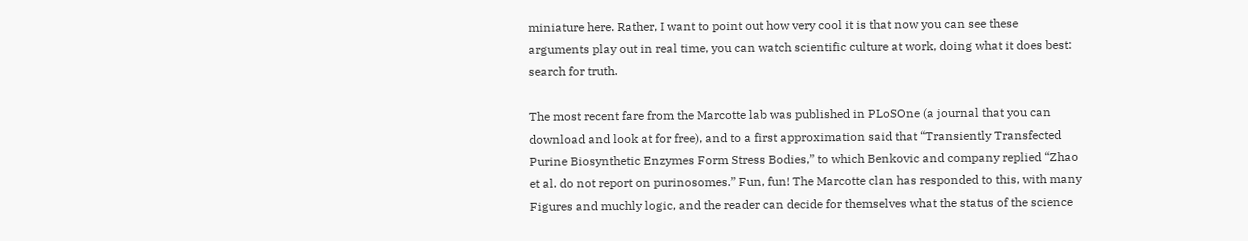miniature here. Rather, I want to point out how very cool it is that now you can see these arguments play out in real time, you can watch scientific culture at work, doing what it does best: search for truth.

The most recent fare from the Marcotte lab was published in PLoSOne (a journal that you can download and look at for free), and to a first approximation said that “Transiently Transfected Purine Biosynthetic Enzymes Form Stress Bodies,” to which Benkovic and company replied “Zhao et al. do not report on purinosomes.” Fun, fun! The Marcotte clan has responded to this, with many Figures and muchly logic, and the reader can decide for themselves what the status of the science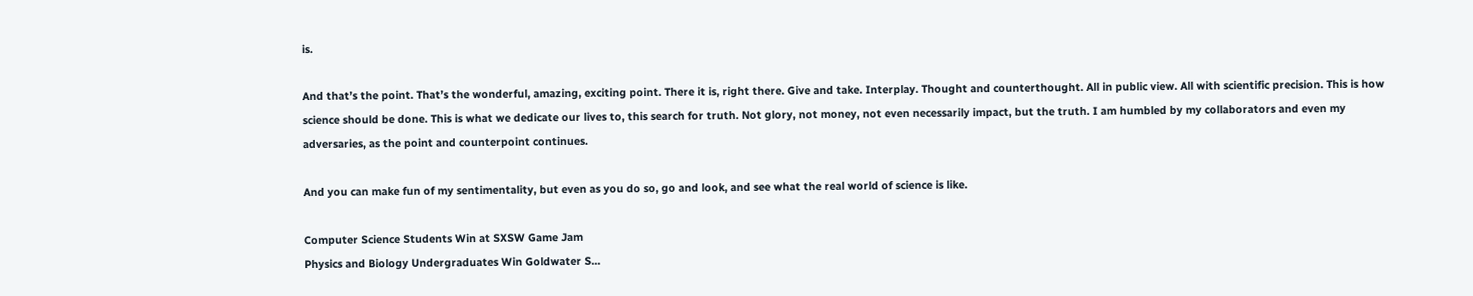is.

And that’s the point. That’s the wonderful, amazing, exciting point. There it is, right there. Give and take. Interplay. Thought and counterthought. All in public view. All with scientific precision. This is how science should be done. This is what we dedicate our lives to, this search for truth. Not glory, not money, not even necessarily impact, but the truth. I am humbled by my collaborators and even my adversaries, as the point and counterpoint continues.

And you can make fun of my sentimentality, but even as you do so, go and look, and see what the real world of science is like.

Computer Science Students Win at SXSW Game Jam
Physics and Biology Undergraduates Win Goldwater S...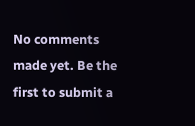No comments made yet. Be the first to submit a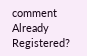comment
Already Registered?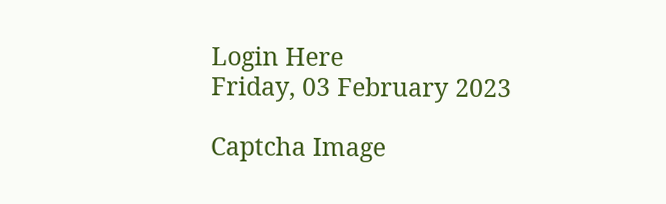Login Here
Friday, 03 February 2023

Captcha Image